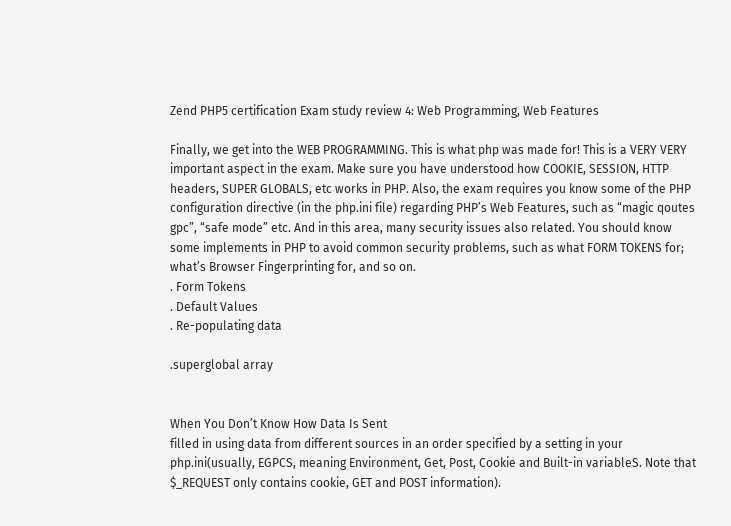Zend PHP5 certification Exam study review 4: Web Programming, Web Features

Finally, we get into the WEB PROGRAMMING. This is what php was made for! This is a VERY VERY important aspect in the exam. Make sure you have understood how COOKIE, SESSION, HTTP headers, SUPER GLOBALS, etc works in PHP. Also, the exam requires you know some of the PHP configuration directive (in the php.ini file) regarding PHP’s Web Features, such as “magic qoutes gpc”, “safe mode” etc. And in this area, many security issues also related. You should know some implements in PHP to avoid common security problems, such as what FORM TOKENS for; what’s Browser Fingerprinting for, and so on.
. Form Tokens
. Default Values
. Re-populating data

.superglobal array


When You Don’t Know How Data Is Sent
filled in using data from different sources in an order specified by a setting in your php.ini(usually, EGPCS, meaning Environment, Get, Post, Cookie and Built-in variableS. Note that $_REQUEST only contains cookie, GET and POST information).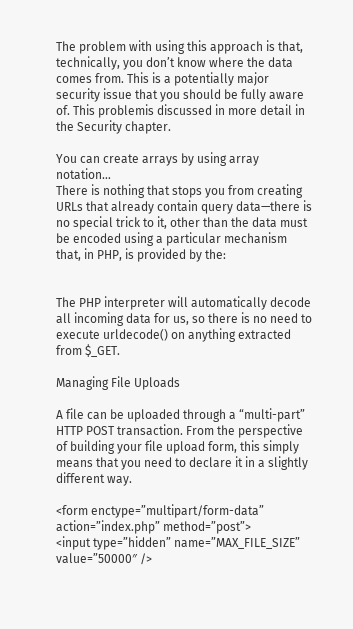The problem with using this approach is that, technically, you don’t know where the data comes from. This is a potentially major security issue that you should be fully aware of. This problemis discussed in more detail in the Security chapter.

You can create arrays by using array notation…
There is nothing that stops you from creating URLs that already contain query data—there is no special trick to it, other than the data must be encoded using a particular mechanism that, in PHP, is provided by the:


The PHP interpreter will automatically decode all incoming data for us, so there is no need to execute urldecode() on anything extracted from $_GET.

Managing File Uploads

A file can be uploaded through a “multi-part” HTTP POST transaction. From the perspective of building your file upload form, this simply means that you need to declare it in a slightly different way.

<form enctype=”multipart/form-data” action=”index.php” method=”post”>
<input type=”hidden” name=”MAX_FILE_SIZE” value=”50000″ />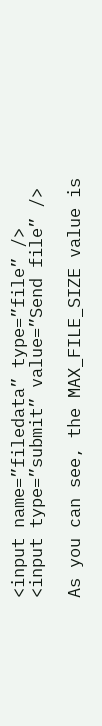<input name=”filedata” type=”file” />
<input type=”submit” value=”Send file” />

As you can see, the MAX_FILE_SIZE value is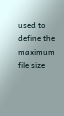used to define the maximum file size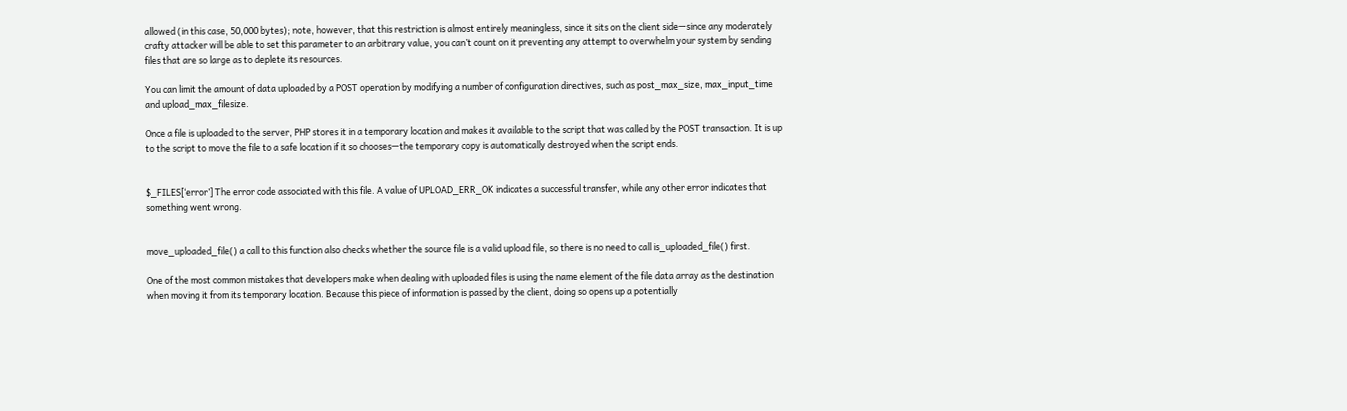allowed (in this case, 50,000 bytes); note, however, that this restriction is almost entirely meaningless, since it sits on the client side—since any moderately crafty attacker will be able to set this parameter to an arbitrary value, you can’t count on it preventing any attempt to overwhelm your system by sending files that are so large as to deplete its resources.

You can limit the amount of data uploaded by a POST operation by modifying a number of configuration directives, such as post_max_size, max_input_time and upload_max_filesize.

Once a file is uploaded to the server, PHP stores it in a temporary location and makes it available to the script that was called by the POST transaction. It is up to the script to move the file to a safe location if it so chooses—the temporary copy is automatically destroyed when the script ends.


$_FILES[‘error’] The error code associated with this file. A value of UPLOAD_ERR_OK indicates a successful transfer, while any other error indicates that something went wrong.


move_uploaded_file() a call to this function also checks whether the source file is a valid upload file, so there is no need to call is_uploaded_file() first.

One of the most common mistakes that developers make when dealing with uploaded files is using the name element of the file data array as the destination when moving it from its temporary location. Because this piece of information is passed by the client, doing so opens up a potentially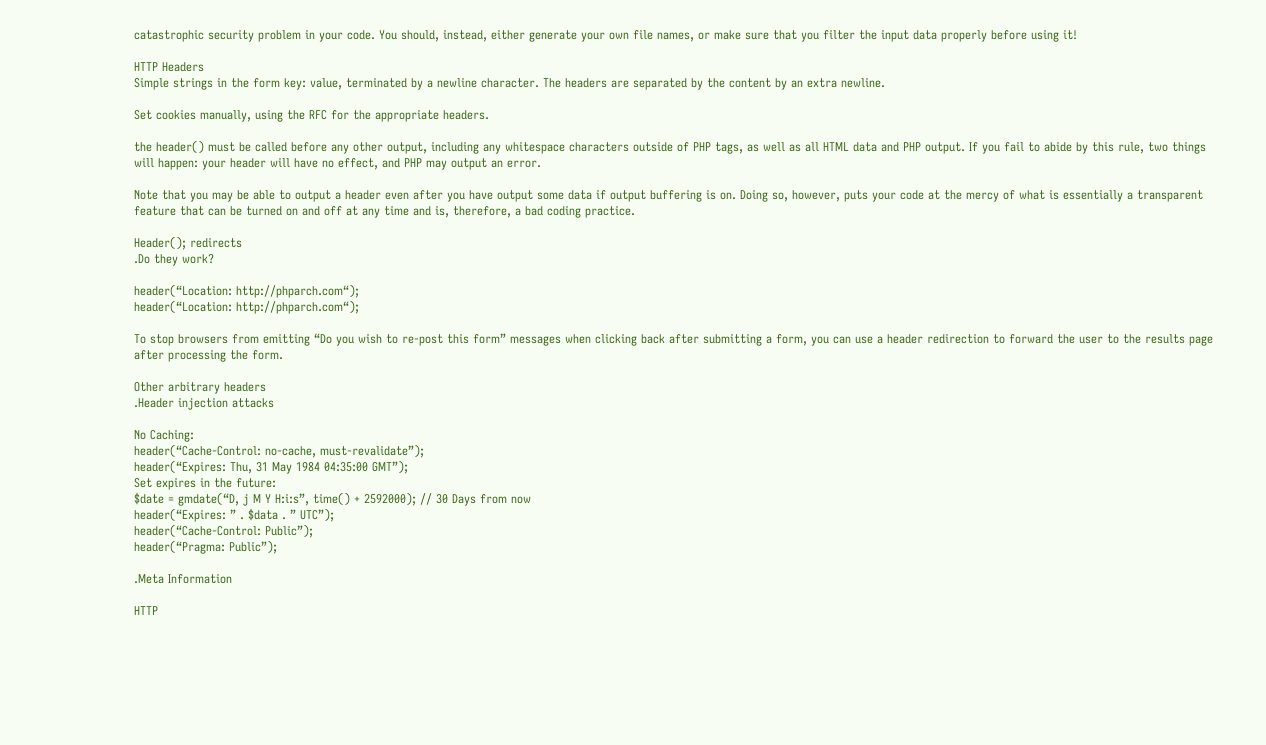catastrophic security problem in your code. You should, instead, either generate your own file names, or make sure that you filter the input data properly before using it!

HTTP Headers
Simple strings in the form key: value, terminated by a newline character. The headers are separated by the content by an extra newline.

Set cookies manually, using the RFC for the appropriate headers.

the header() must be called before any other output, including any whitespace characters outside of PHP tags, as well as all HTML data and PHP output. If you fail to abide by this rule, two things will happen: your header will have no effect, and PHP may output an error.

Note that you may be able to output a header even after you have output some data if output buffering is on. Doing so, however, puts your code at the mercy of what is essentially a transparent feature that can be turned on and off at any time and is, therefore, a bad coding practice.

Header(); redirects
.Do they work?

header(“Location: http://phparch.com“);
header(“Location: http://phparch.com“);

To stop browsers from emitting “Do you wish to re-post this form” messages when clicking back after submitting a form, you can use a header redirection to forward the user to the results page after processing the form.

Other arbitrary headers
.Header injection attacks

No Caching:
header(“Cache-Control: no-cache, must-revalidate”);
header(“Expires: Thu, 31 May 1984 04:35:00 GMT”);
Set expires in the future:
$date = gmdate(“D, j M Y H:i:s”, time() + 2592000); // 30 Days from now
header(“Expires: ” . $data . ” UTC”);
header(“Cache-Control: Public”);
header(“Pragma: Public”);

.Meta Information

HTTP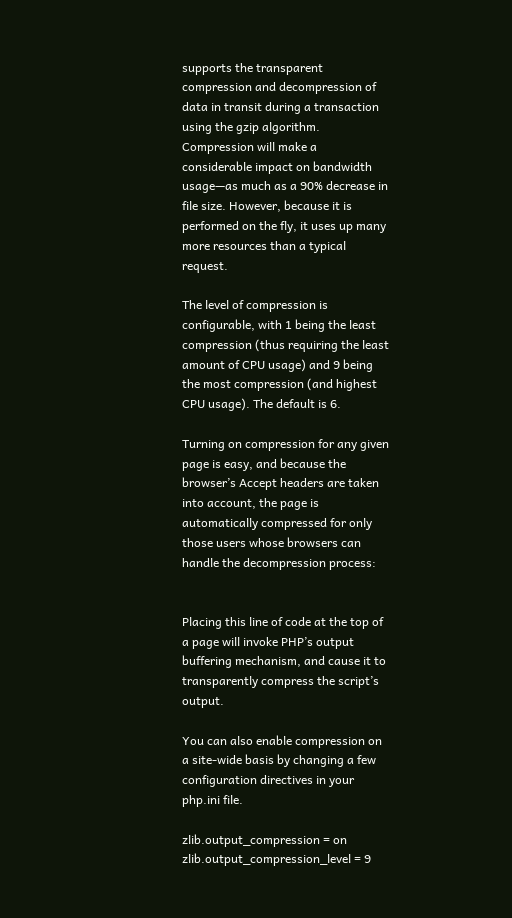supports the transparent compression and decompression of data in transit during a transaction using the gzip algorithm. Compression will make a considerable impact on bandwidth usage—as much as a 90% decrease in file size. However, because it is performed on the fly, it uses up many more resources than a typical request.

The level of compression is configurable, with 1 being the least compression (thus requiring the least amount of CPU usage) and 9 being the most compression (and highest CPU usage). The default is 6.

Turning on compression for any given page is easy, and because the browser’s Accept headers are taken into account, the page is automatically compressed for only those users whose browsers can handle the decompression process:


Placing this line of code at the top of a page will invoke PHP’s output buffering mechanism, and cause it to transparently compress the script’s output.

You can also enable compression on a site-wide basis by changing a few configuration directives in your php.ini file.

zlib.output_compression = on
zlib.output_compression_level = 9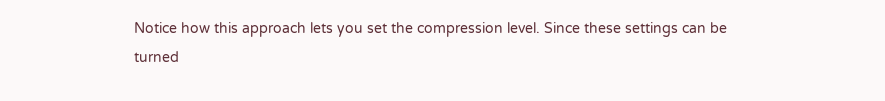Notice how this approach lets you set the compression level. Since these settings can be turned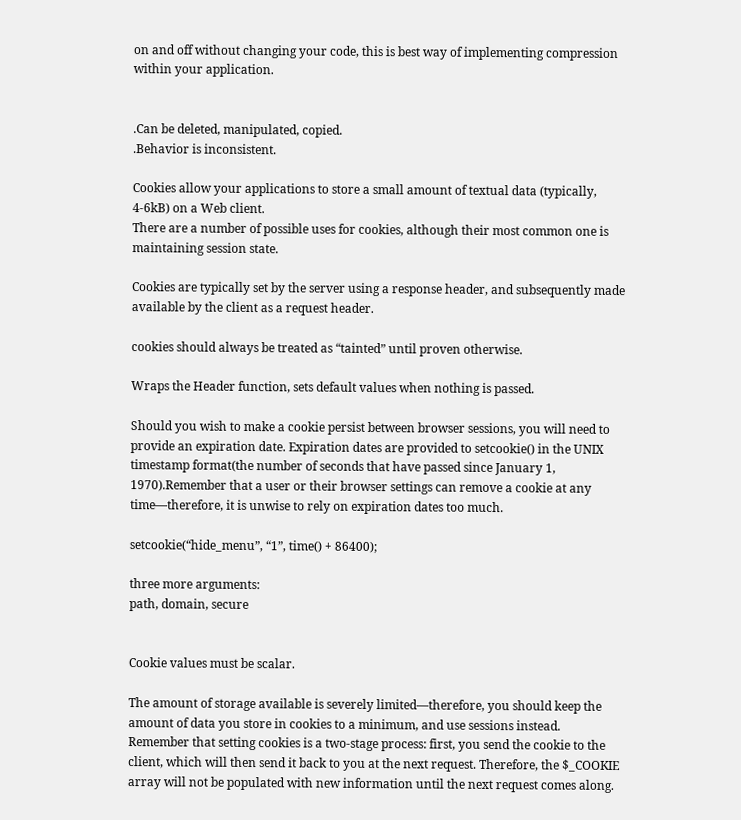on and off without changing your code, this is best way of implementing compression within your application.


.Can be deleted, manipulated, copied.
.Behavior is inconsistent.

Cookies allow your applications to store a small amount of textual data (typically, 4-6kB) on a Web client.
There are a number of possible uses for cookies, although their most common one is maintaining session state.

Cookies are typically set by the server using a response header, and subsequently made available by the client as a request header.

cookies should always be treated as “tainted” until proven otherwise.

Wraps the Header function, sets default values when nothing is passed.

Should you wish to make a cookie persist between browser sessions, you will need to provide an expiration date. Expiration dates are provided to setcookie() in the UNIX timestamp format(the number of seconds that have passed since January 1, 1970).Remember that a user or their browser settings can remove a cookie at any time—therefore, it is unwise to rely on expiration dates too much.

setcookie(“hide_menu”, “1”, time() + 86400);

three more arguments:
path, domain, secure


Cookie values must be scalar.

The amount of storage available is severely limited—therefore, you should keep the amount of data you store in cookies to a minimum, and use sessions instead.
Remember that setting cookies is a two-stage process: first, you send the cookie to the client, which will then send it back to you at the next request. Therefore, the $_COOKIE array will not be populated with new information until the next request comes along.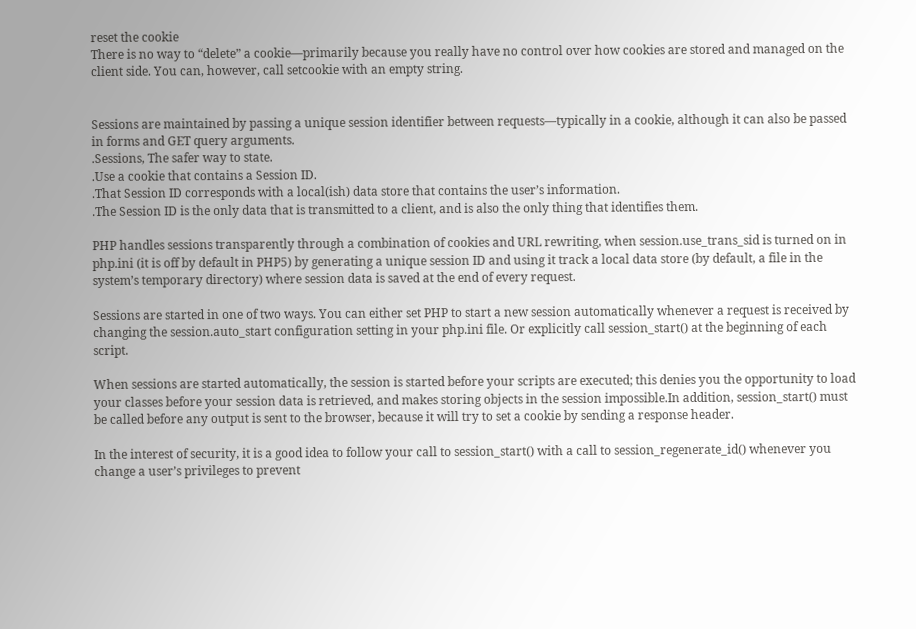reset the cookie
There is no way to “delete” a cookie—primarily because you really have no control over how cookies are stored and managed on the client side. You can, however, call setcookie with an empty string.


Sessions are maintained by passing a unique session identifier between requests—typically in a cookie, although it can also be passed in forms and GET query arguments.
.Sessions, The safer way to state.
.Use a cookie that contains a Session ID.
.That Session ID corresponds with a local(ish) data store that contains the user’s information.
.The Session ID is the only data that is transmitted to a client, and is also the only thing that identifies them.

PHP handles sessions transparently through a combination of cookies and URL rewriting, when session.use_trans_sid is turned on in php.ini (it is off by default in PHP5) by generating a unique session ID and using it track a local data store (by default, a file in the system’s temporary directory) where session data is saved at the end of every request.

Sessions are started in one of two ways. You can either set PHP to start a new session automatically whenever a request is received by changing the session.auto_start configuration setting in your php.ini file. Or explicitly call session_start() at the beginning of each script.

When sessions are started automatically, the session is started before your scripts are executed; this denies you the opportunity to load your classes before your session data is retrieved, and makes storing objects in the session impossible.In addition, session_start() must be called before any output is sent to the browser, because it will try to set a cookie by sending a response header.

In the interest of security, it is a good idea to follow your call to session_start() with a call to session_regenerate_id() whenever you change a user’s privileges to prevent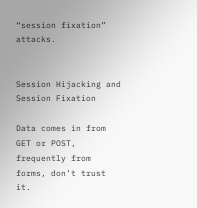“session fixation” attacks.


Session Hijacking and Session Fixation

Data comes in from GET or POST, frequently from forms, don’t trust it.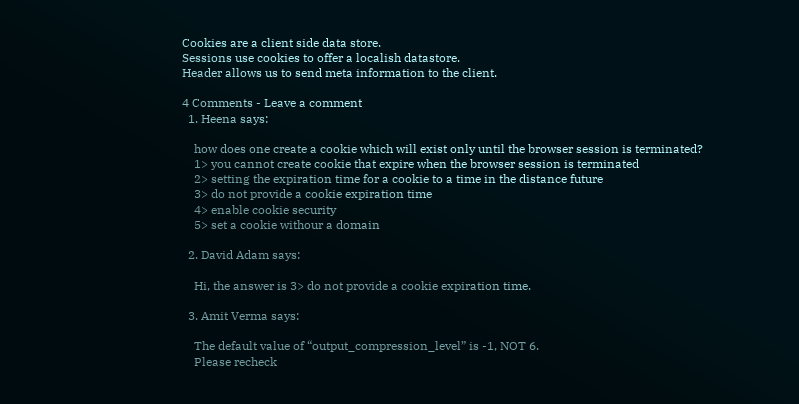Cookies are a client side data store.
Sessions use cookies to offer a localish datastore.
Header allows us to send meta information to the client.

4 Comments - Leave a comment
  1. Heena says:

    how does one create a cookie which will exist only until the browser session is terminated?
    1> you cannot create cookie that expire when the browser session is terminated
    2> setting the expiration time for a cookie to a time in the distance future
    3> do not provide a cookie expiration time
    4> enable cookie security
    5> set a cookie withour a domain

  2. David Adam says:

    Hi, the answer is 3> do not provide a cookie expiration time.

  3. Amit Verma says:

    The default value of “output_compression_level” is -1, NOT 6.
    Please recheck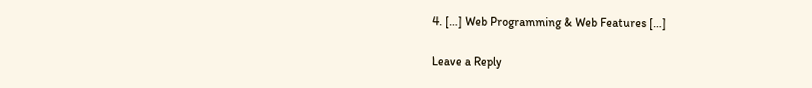4. […] Web Programming & Web Features […]

Leave a Reply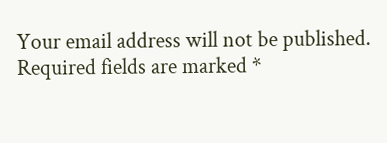Your email address will not be published. Required fields are marked *